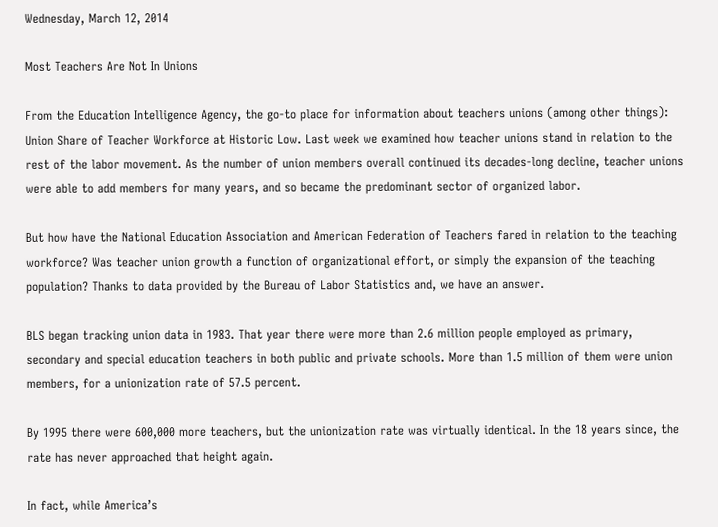Wednesday, March 12, 2014

Most Teachers Are Not In Unions

From the Education Intelligence Agency, the go-to place for information about teachers unions (among other things):
Union Share of Teacher Workforce at Historic Low. Last week we examined how teacher unions stand in relation to the rest of the labor movement. As the number of union members overall continued its decades-long decline, teacher unions were able to add members for many years, and so became the predominant sector of organized labor.

But how have the National Education Association and American Federation of Teachers fared in relation to the teaching workforce? Was teacher union growth a function of organizational effort, or simply the expansion of the teaching population? Thanks to data provided by the Bureau of Labor Statistics and, we have an answer.

BLS began tracking union data in 1983. That year there were more than 2.6 million people employed as primary, secondary and special education teachers in both public and private schools. More than 1.5 million of them were union members, for a unionization rate of 57.5 percent.

By 1995 there were 600,000 more teachers, but the unionization rate was virtually identical. In the 18 years since, the rate has never approached that height again.

In fact, while America’s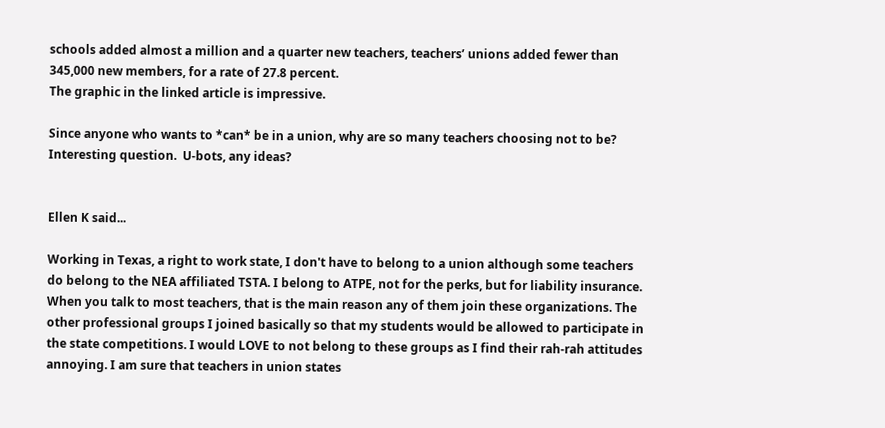schools added almost a million and a quarter new teachers, teachers’ unions added fewer than 345,000 new members, for a rate of 27.8 percent.
The graphic in the linked article is impressive.

Since anyone who wants to *can* be in a union, why are so many teachers choosing not to be? Interesting question.  U-bots, any ideas?


Ellen K said...

Working in Texas, a right to work state, I don't have to belong to a union although some teachers do belong to the NEA affiliated TSTA. I belong to ATPE, not for the perks, but for liability insurance. When you talk to most teachers, that is the main reason any of them join these organizations. The other professional groups I joined basically so that my students would be allowed to participate in the state competitions. I would LOVE to not belong to these groups as I find their rah-rah attitudes annoying. I am sure that teachers in union states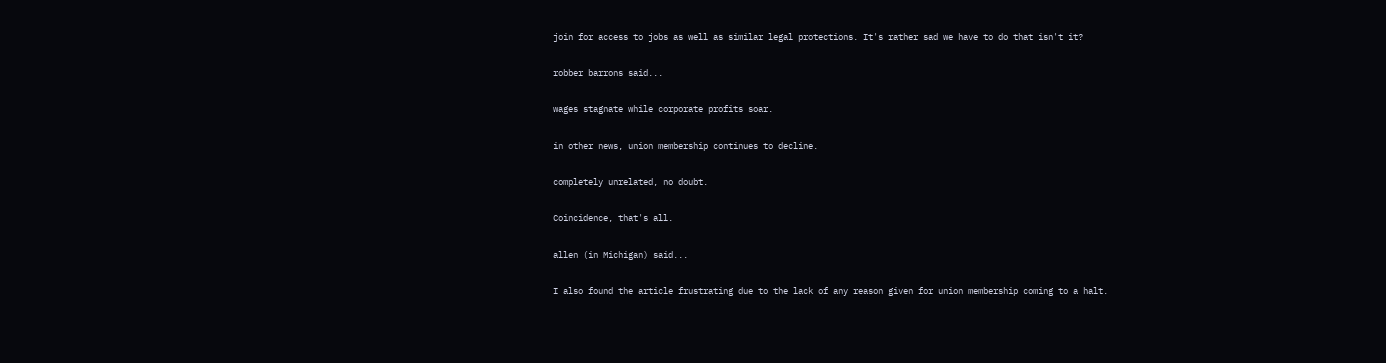join for access to jobs as well as similar legal protections. It's rather sad we have to do that isn't it?

robber barrons said...

wages stagnate while corporate profits soar.

in other news, union membership continues to decline.

completely unrelated, no doubt.

Coincidence, that's all.

allen (in Michigan) said...

I also found the article frustrating due to the lack of any reason given for union membership coming to a halt.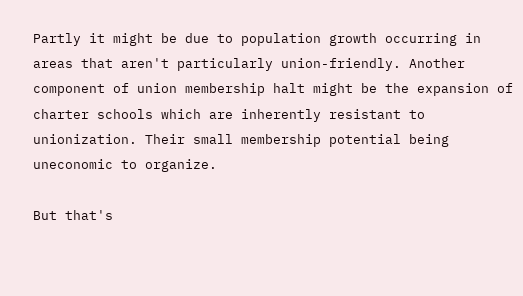Partly it might be due to population growth occurring in areas that aren't particularly union-friendly. Another component of union membership halt might be the expansion of charter schools which are inherently resistant to unionization. Their small membership potential being uneconomic to organize.

But that's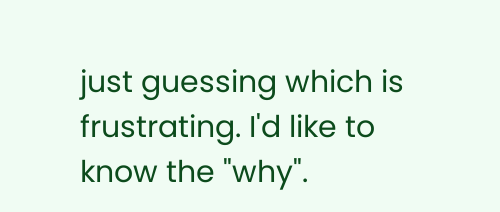just guessing which is frustrating. I'd like to know the "why".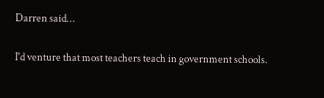Darren said...

I'd venture that most teachers teach in government schools.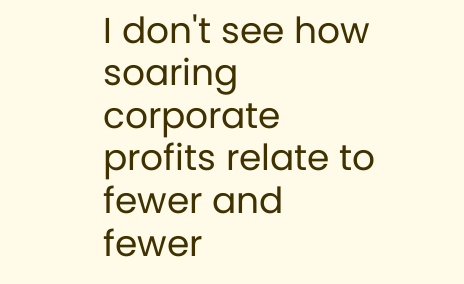I don't see how soaring corporate profits relate to fewer and fewer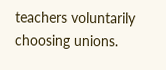teachers voluntarily choosing unions.